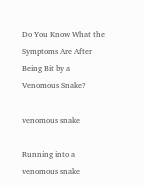Do You Know What the Symptoms Are After Being Bit by a Venomous Snake?

venomous snake

Running into a venomous snake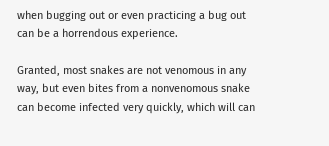when bugging out or even practicing a bug out can be a horrendous experience.

Granted, most snakes are not venomous in any way, but even bites from a nonvenomous snake can become infected very quickly, which will can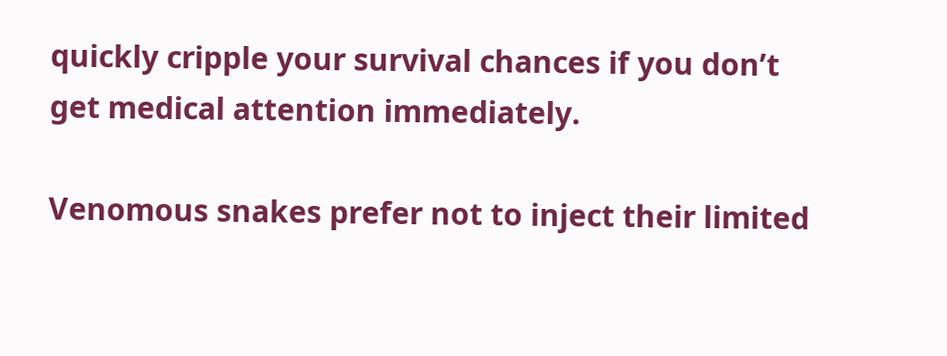quickly cripple your survival chances if you don’t get medical attention immediately.

Venomous snakes prefer not to inject their limited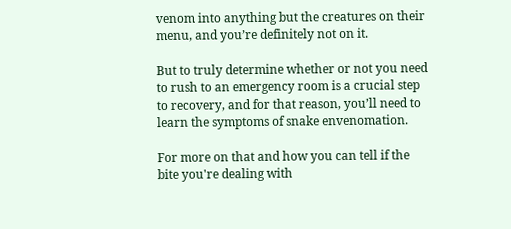venom into anything but the creatures on their menu, and you’re definitely not on it.

But to truly determine whether or not you need to rush to an emergency room is a crucial step to recovery, and for that reason, you’ll need to learn the symptoms of snake envenomation.

For more on that and how you can tell if the bite you're dealing with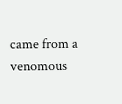came from a venomous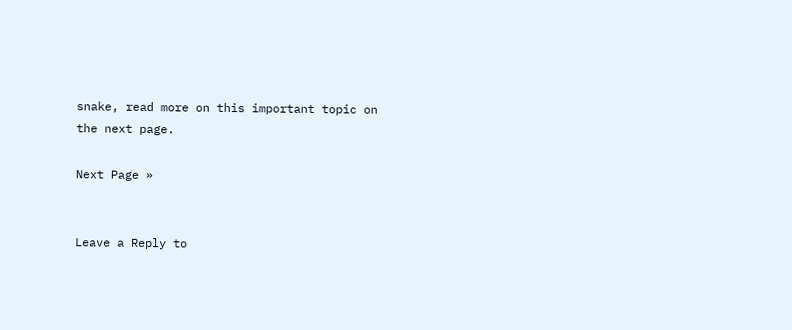snake, read more on this important topic on the next page.

Next Page »


Leave a Reply to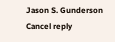Jason S. Gunderson Cancel reply